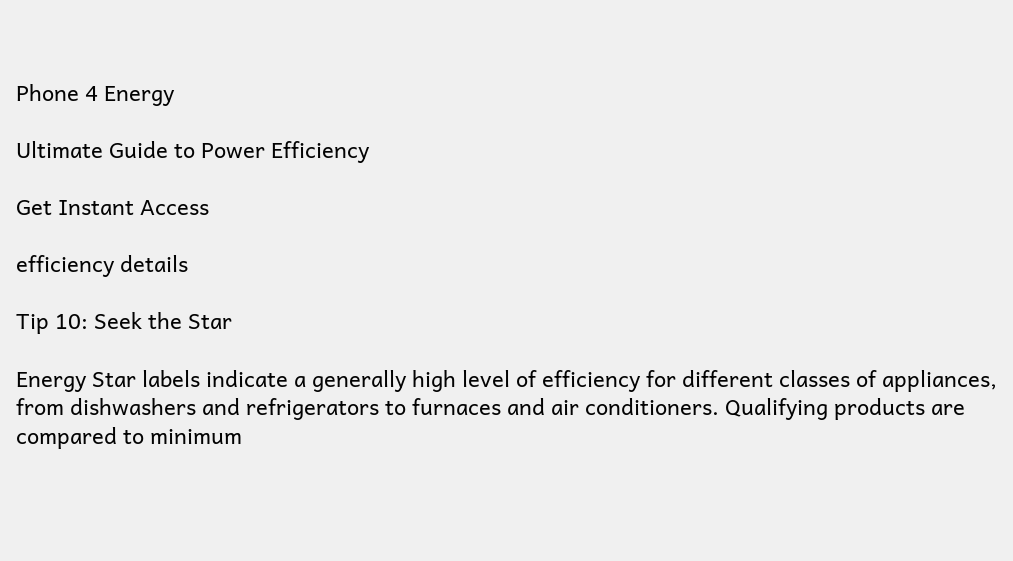Phone 4 Energy

Ultimate Guide to Power Efficiency

Get Instant Access

efficiency details

Tip 10: Seek the Star

Energy Star labels indicate a generally high level of efficiency for different classes of appliances, from dishwashers and refrigerators to furnaces and air conditioners. Qualifying products are compared to minimum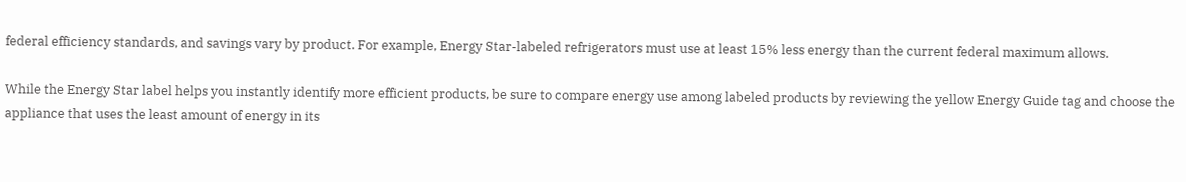federal efficiency standards, and savings vary by product. For example, Energy Star-labeled refrigerators must use at least 15% less energy than the current federal maximum allows.

While the Energy Star label helps you instantly identify more efficient products, be sure to compare energy use among labeled products by reviewing the yellow Energy Guide tag and choose the appliance that uses the least amount of energy in its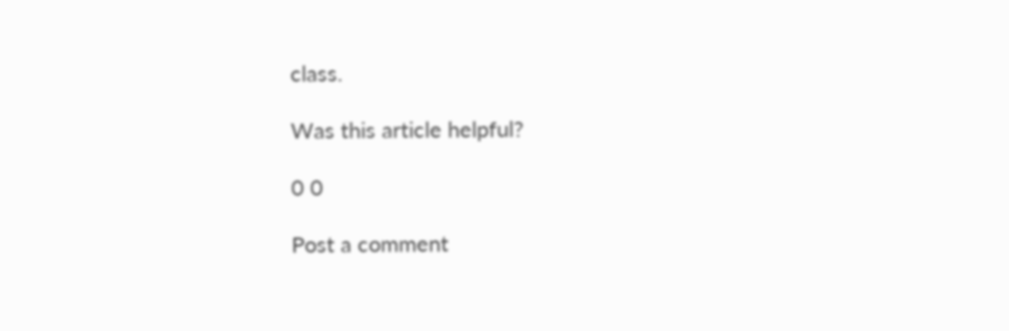class.

Was this article helpful?

0 0

Post a comment